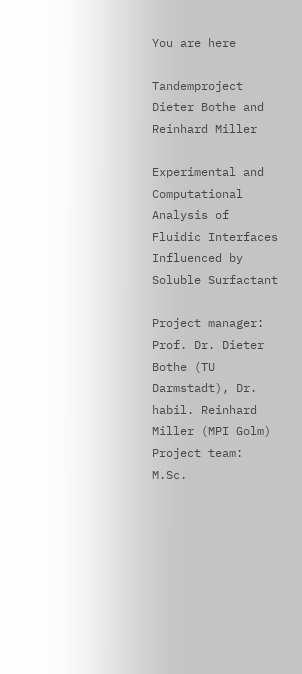You are here

Tandemproject Dieter Bothe and Reinhard Miller

Experimental and Computational Analysis of Fluidic Interfaces Influenced by Soluble Surfactant

Project manager: Prof. Dr. Dieter Bothe (TU Darmstadt), Dr. habil. Reinhard Miller (MPI Golm)
Project team: M.Sc.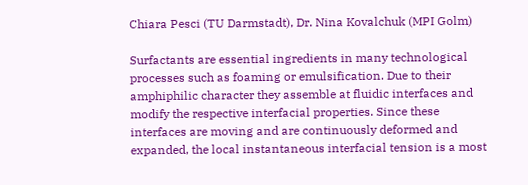Chiara Pesci (TU Darmstadt), Dr. Nina Kovalchuk (MPI Golm)

Surfactants are essential ingredients in many technological processes such as foaming or emulsification. Due to their amphiphilic character they assemble at fluidic interfaces and modify the respective interfacial properties. Since these interfaces are moving and are continuously deformed and expanded, the local instantaneous interfacial tension is a most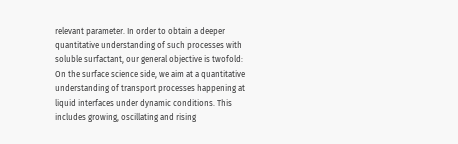relevant parameter. In order to obtain a deeper quantitative understanding of such processes with soluble surfactant, our general objective is twofold: On the surface science side, we aim at a quantitative understanding of transport processes happening at liquid interfaces under dynamic conditions. This includes growing, oscillating and rising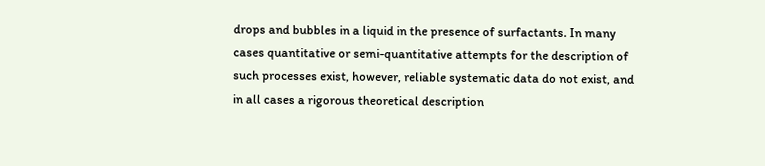drops and bubbles in a liquid in the presence of surfactants. In many cases quantitative or semi-quantitative attempts for the description of such processes exist, however, reliable systematic data do not exist, and in all cases a rigorous theoretical description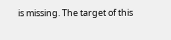is missing. The target of this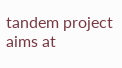tandem project aims at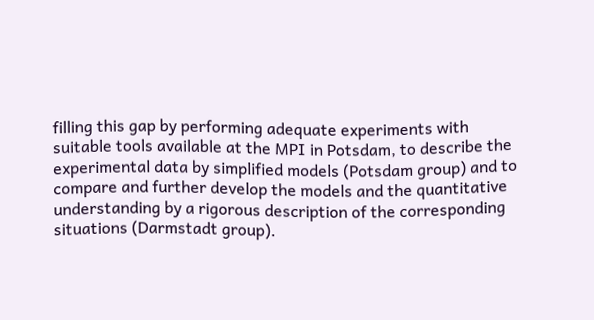filling this gap by performing adequate experiments with suitable tools available at the MPI in Potsdam, to describe the experimental data by simplified models (Potsdam group) and to compare and further develop the models and the quantitative understanding by a rigorous description of the corresponding situations (Darmstadt group).